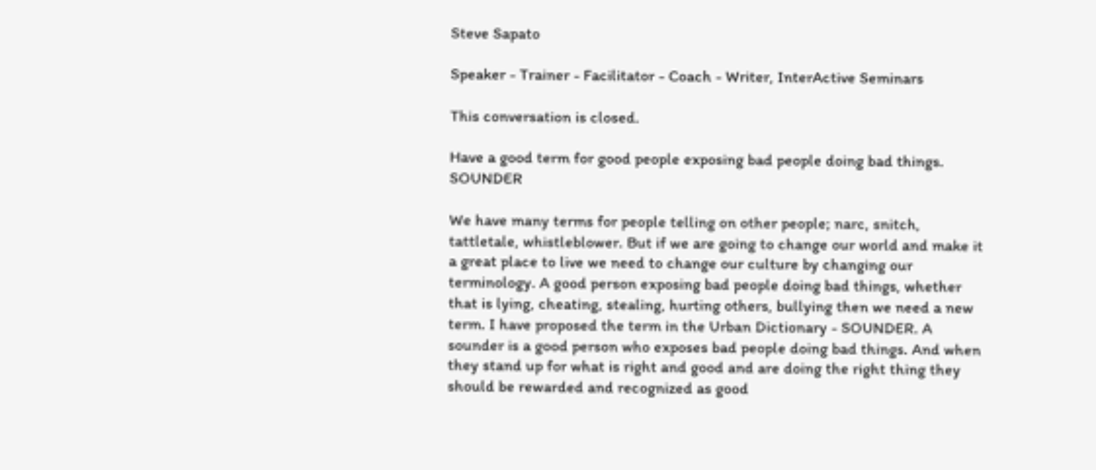Steve Sapato

Speaker - Trainer - Facilitator - Coach - Writer, InterActive Seminars

This conversation is closed.

Have a good term for good people exposing bad people doing bad things. SOUNDER

We have many terms for people telling on other people; narc, snitch, tattletale, whistleblower. But if we are going to change our world and make it a great place to live we need to change our culture by changing our terminology. A good person exposing bad people doing bad things, whether that is lying, cheating, stealing, hurting others, bullying then we need a new term. I have proposed the term in the Urban Dictionary - SOUNDER. A sounder is a good person who exposes bad people doing bad things. And when they stand up for what is right and good and are doing the right thing they should be rewarded and recognized as good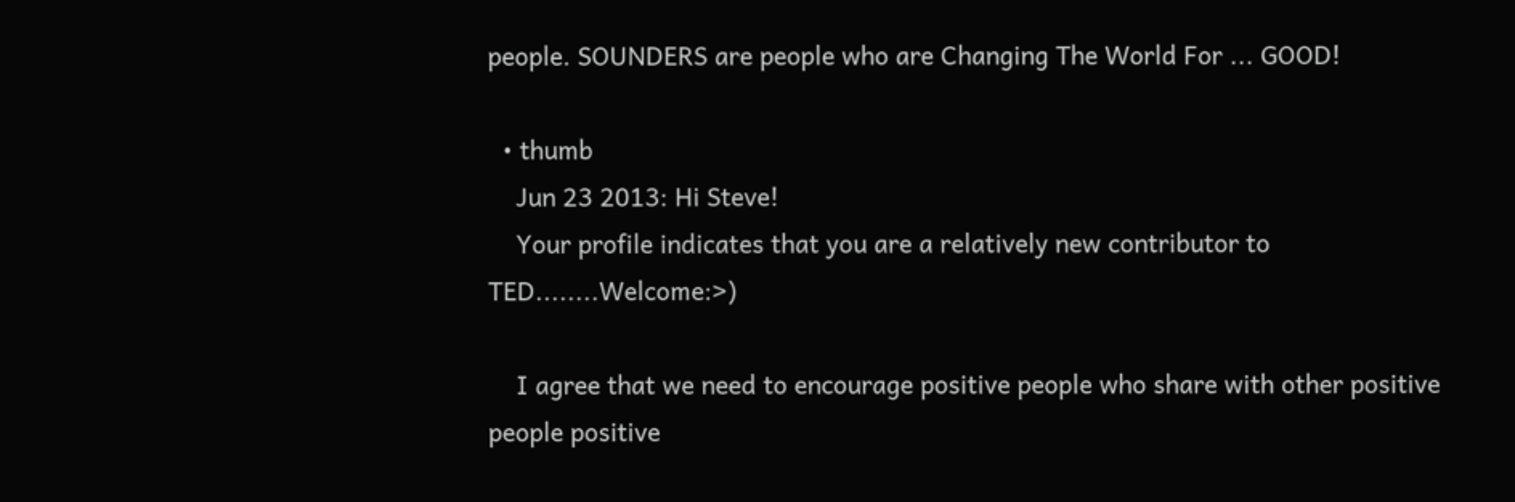people. SOUNDERS are people who are Changing The World For ... GOOD!

  • thumb
    Jun 23 2013: Hi Steve!
    Your profile indicates that you are a relatively new contributor to TED........Welcome:>)

    I agree that we need to encourage positive people who share with other positive people positive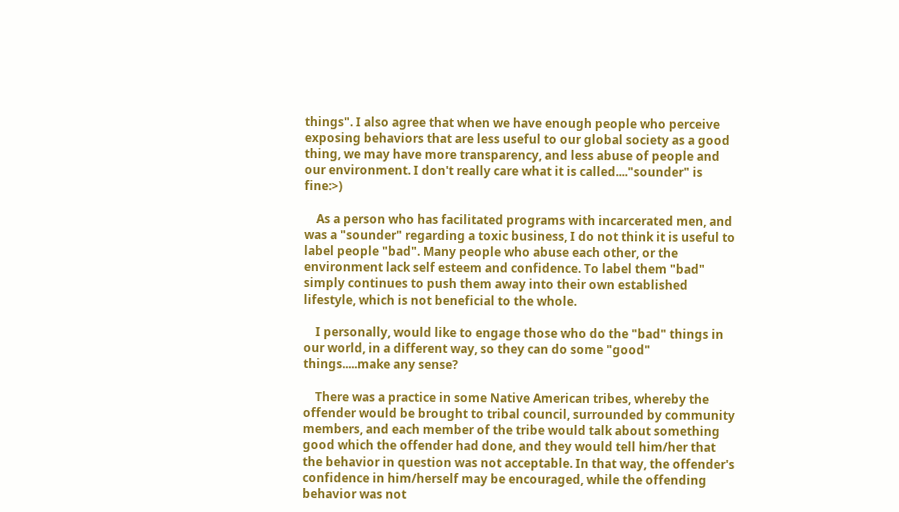things". I also agree that when we have enough people who perceive exposing behaviors that are less useful to our global society as a good thing, we may have more transparency, and less abuse of people and our environment. I don't really care what it is called...."sounder" is fine:>)

    As a person who has facilitated programs with incarcerated men, and was a "sounder" regarding a toxic business, I do not think it is useful to label people "bad". Many people who abuse each other, or the environment lack self esteem and confidence. To label them "bad" simply continues to push them away into their own established lifestyle, which is not beneficial to the whole.

    I personally, would like to engage those who do the "bad" things in our world, in a different way, so they can do some "good" things.....make any sense?

    There was a practice in some Native American tribes, whereby the offender would be brought to tribal council, surrounded by community members, and each member of the tribe would talk about something good which the offender had done, and they would tell him/her that the behavior in question was not acceptable. In that way, the offender's confidence in him/herself may be encouraged, while the offending behavior was not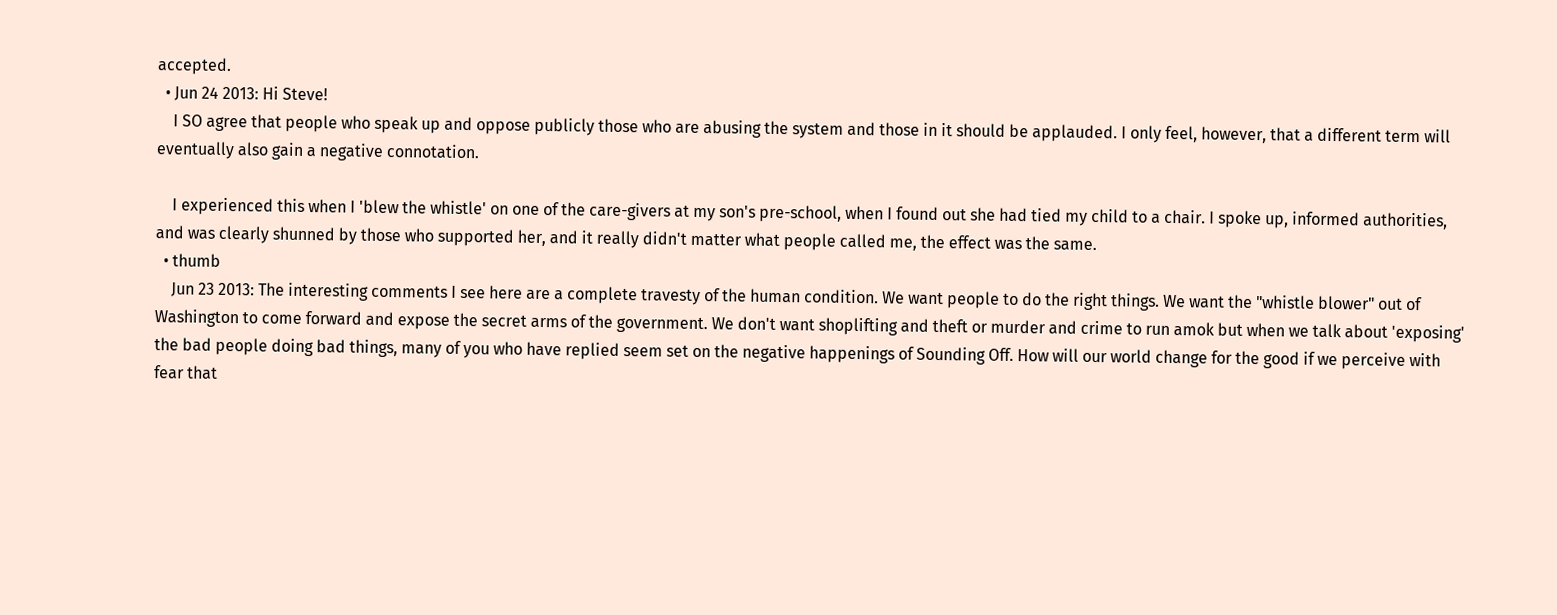accepted.
  • Jun 24 2013: Hi Steve!
    I SO agree that people who speak up and oppose publicly those who are abusing the system and those in it should be applauded. I only feel, however, that a different term will eventually also gain a negative connotation.

    I experienced this when I 'blew the whistle' on one of the care-givers at my son's pre-school, when I found out she had tied my child to a chair. I spoke up, informed authorities, and was clearly shunned by those who supported her, and it really didn't matter what people called me, the effect was the same.
  • thumb
    Jun 23 2013: The interesting comments I see here are a complete travesty of the human condition. We want people to do the right things. We want the "whistle blower" out of Washington to come forward and expose the secret arms of the government. We don't want shoplifting and theft or murder and crime to run amok but when we talk about 'exposing' the bad people doing bad things, many of you who have replied seem set on the negative happenings of Sounding Off. How will our world change for the good if we perceive with fear that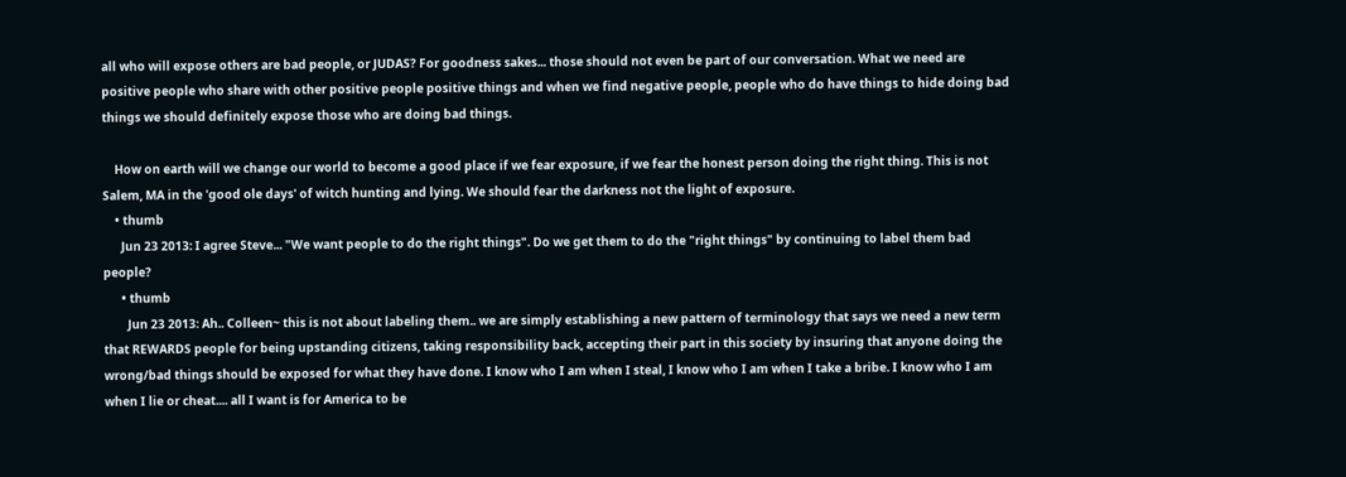all who will expose others are bad people, or JUDAS? For goodness sakes... those should not even be part of our conversation. What we need are positive people who share with other positive people positive things and when we find negative people, people who do have things to hide doing bad things we should definitely expose those who are doing bad things.

    How on earth will we change our world to become a good place if we fear exposure, if we fear the honest person doing the right thing. This is not Salem, MA in the 'good ole days' of witch hunting and lying. We should fear the darkness not the light of exposure.
    • thumb
      Jun 23 2013: I agree Steve... "We want people to do the right things". Do we get them to do the "right things" by continuing to label them bad people?
      • thumb
        Jun 23 2013: Ah.. Colleen~ this is not about labeling them.. we are simply establishing a new pattern of terminology that says we need a new term that REWARDS people for being upstanding citizens, taking responsibility back, accepting their part in this society by insuring that anyone doing the wrong/bad things should be exposed for what they have done. I know who I am when I steal, I know who I am when I take a bribe. I know who I am when I lie or cheat.... all I want is for America to be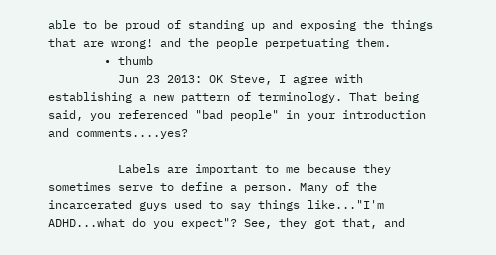able to be proud of standing up and exposing the things that are wrong! and the people perpetuating them.
        • thumb
          Jun 23 2013: OK Steve, I agree with establishing a new pattern of terminology. That being said, you referenced "bad people" in your introduction and comments....yes?

          Labels are important to me because they sometimes serve to define a person. Many of the incarcerated guys used to say things like..."I'm ADHD...what do you expect"? See, they got that, and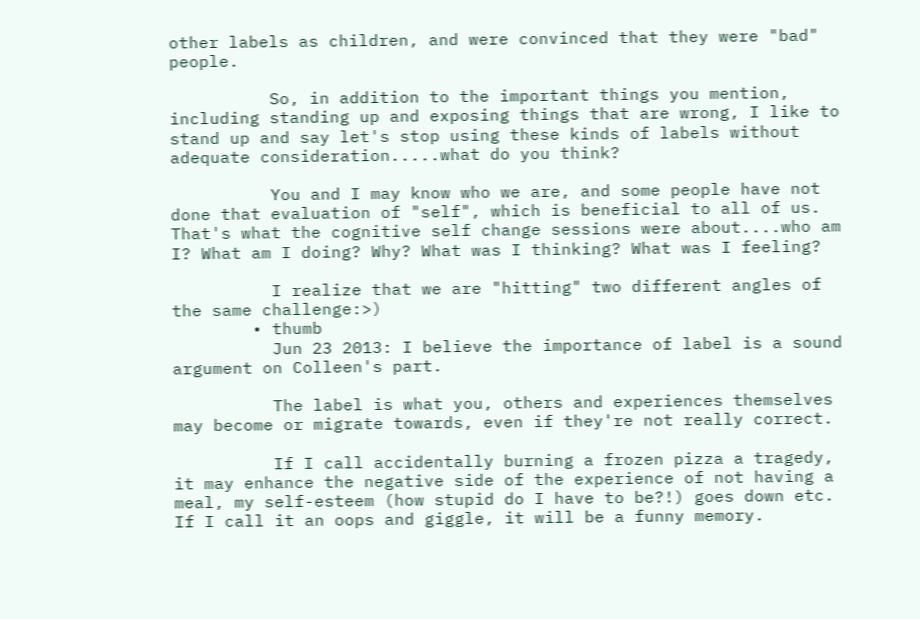other labels as children, and were convinced that they were "bad" people.

          So, in addition to the important things you mention, including standing up and exposing things that are wrong, I like to stand up and say let's stop using these kinds of labels without adequate consideration.....what do you think?

          You and I may know who we are, and some people have not done that evaluation of "self", which is beneficial to all of us. That's what the cognitive self change sessions were about....who am I? What am I doing? Why? What was I thinking? What was I feeling?

          I realize that we are "hitting" two different angles of the same challenge:>)
        • thumb
          Jun 23 2013: I believe the importance of label is a sound argument on Colleen's part.

          The label is what you, others and experiences themselves may become or migrate towards, even if they're not really correct.

          If I call accidentally burning a frozen pizza a tragedy, it may enhance the negative side of the experience of not having a meal, my self-esteem (how stupid do I have to be?!) goes down etc. If I call it an oops and giggle, it will be a funny memory.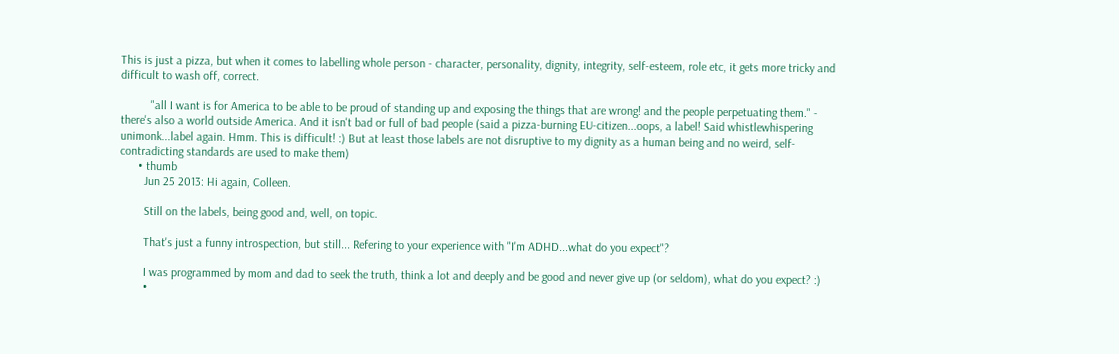This is just a pizza, but when it comes to labelling whole person - character, personality, dignity, integrity, self-esteem, role etc, it gets more tricky and difficult to wash off, correct.

          "all I want is for America to be able to be proud of standing up and exposing the things that are wrong! and the people perpetuating them." - there's also a world outside America. And it isn't bad or full of bad people (said a pizza-burning EU-citizen...oops, a label! Said whistlewhispering unimonk...label again. Hmm. This is difficult! :) But at least those labels are not disruptive to my dignity as a human being and no weird, self-contradicting standards are used to make them)
      • thumb
        Jun 25 2013: Hi again, Colleen.

        Still on the labels, being good and, well, on topic.

        That's just a funny introspection, but still... Refering to your experience with "I'm ADHD...what do you expect"?

        I was programmed by mom and dad to seek the truth, think a lot and deeply and be good and never give up (or seldom), what do you expect? :)
        •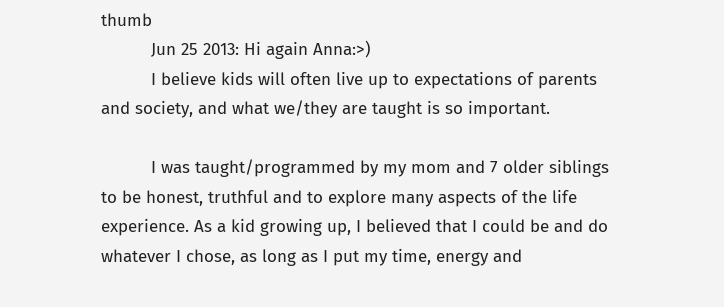thumb
          Jun 25 2013: Hi again Anna:>)
          I believe kids will often live up to expectations of parents and society, and what we/they are taught is so important.

          I was taught/programmed by my mom and 7 older siblings to be honest, truthful and to explore many aspects of the life experience. As a kid growing up, I believed that I could be and do whatever I chose, as long as I put my time, energy and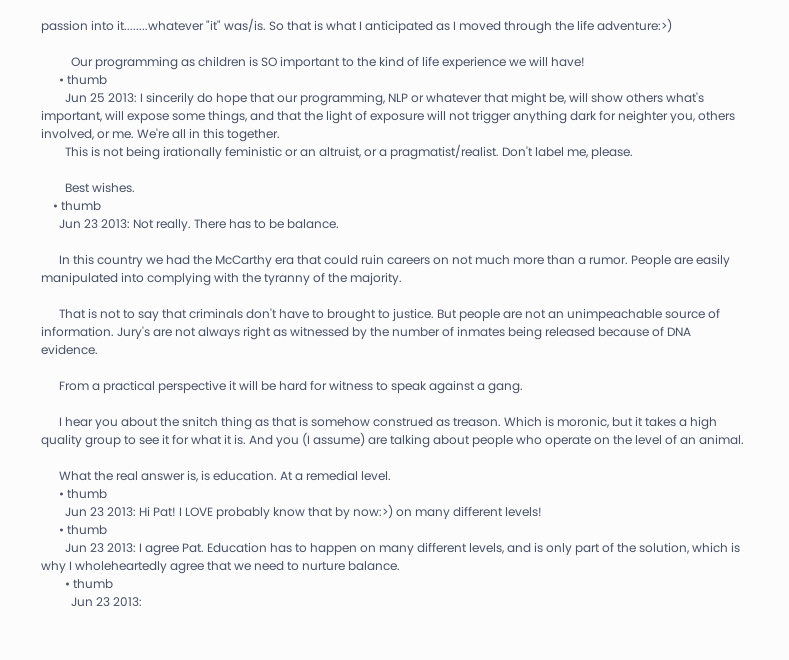passion into it........whatever "it" was/is. So that is what I anticipated as I moved through the life adventure:>)

          Our programming as children is SO important to the kind of life experience we will have!
      • thumb
        Jun 25 2013: I sincerily do hope that our programming, NLP or whatever that might be, will show others what's important, will expose some things, and that the light of exposure will not trigger anything dark for neighter you, others involved, or me. We're all in this together.
        This is not being irationally feministic or an altruist, or a pragmatist/realist. Don't label me, please.

        Best wishes.
    • thumb
      Jun 23 2013: Not really. There has to be balance.

      In this country we had the McCarthy era that could ruin careers on not much more than a rumor. People are easily manipulated into complying with the tyranny of the majority.

      That is not to say that criminals don't have to brought to justice. But people are not an unimpeachable source of information. Jury's are not always right as witnessed by the number of inmates being released because of DNA evidence.

      From a practical perspective it will be hard for witness to speak against a gang.

      I hear you about the snitch thing as that is somehow construed as treason. Which is moronic, but it takes a high quality group to see it for what it is. And you (I assume) are talking about people who operate on the level of an animal.

      What the real answer is, is education. At a remedial level.
      • thumb
        Jun 23 2013: Hi Pat! I LOVE probably know that by now:>) on many different levels!
      • thumb
        Jun 23 2013: I agree Pat. Education has to happen on many different levels, and is only part of the solution, which is why I wholeheartedly agree that we need to nurture balance.
        • thumb
          Jun 23 2013: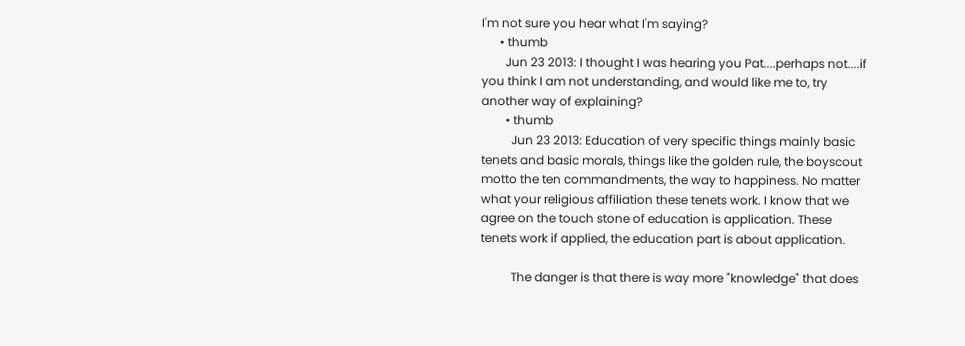I'm not sure you hear what I'm saying?
      • thumb
        Jun 23 2013: I thought I was hearing you Pat....perhaps not....if you think I am not understanding, and would like me to, try another way of explaining?
        • thumb
          Jun 23 2013: Education of very specific things mainly basic tenets and basic morals, things like the golden rule, the boyscout motto the ten commandments, the way to happiness. No matter what your religious affiliation these tenets work. I know that we agree on the touch stone of education is application. These tenets work if applied, the education part is about application.

          The danger is that there is way more "knowledge" that does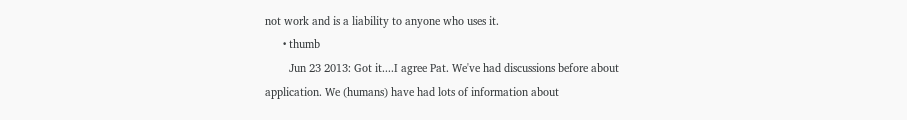not work and is a liability to anyone who uses it.
      • thumb
        Jun 23 2013: Got it....I agree Pat. We've had discussions before about application. We (humans) have had lots of information about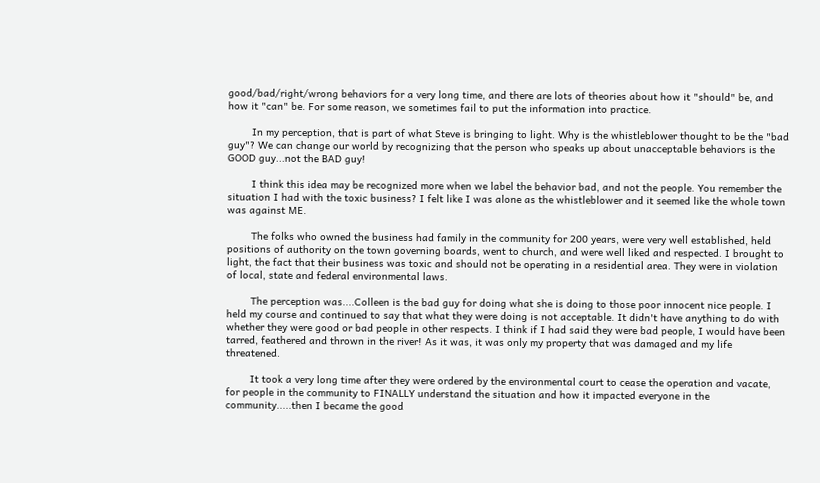good/bad/right/wrong behaviors for a very long time, and there are lots of theories about how it "should" be, and how it "can" be. For some reason, we sometimes fail to put the information into practice.

        In my perception, that is part of what Steve is bringing to light. Why is the whistleblower thought to be the "bad guy"? We can change our world by recognizing that the person who speaks up about unacceptable behaviors is the GOOD guy...not the BAD guy!

        I think this idea may be recognized more when we label the behavior bad, and not the people. You remember the situation I had with the toxic business? I felt like I was alone as the whistleblower and it seemed like the whole town was against ME.

        The folks who owned the business had family in the community for 200 years, were very well established, held positions of authority on the town governing boards, went to church, and were well liked and respected. I brought to light, the fact that their business was toxic and should not be operating in a residential area. They were in violation of local, state and federal environmental laws.

        The perception was....Colleen is the bad guy for doing what she is doing to those poor innocent nice people. I held my course and continued to say that what they were doing is not acceptable. It didn't have anything to do with whether they were good or bad people in other respects. I think if I had said they were bad people, I would have been tarred, feathered and thrown in the river! As it was, it was only my property that was damaged and my life threatened.

        It took a very long time after they were ordered by the environmental court to cease the operation and vacate, for people in the community to FINALLY understand the situation and how it impacted everyone in the community.....then I became the good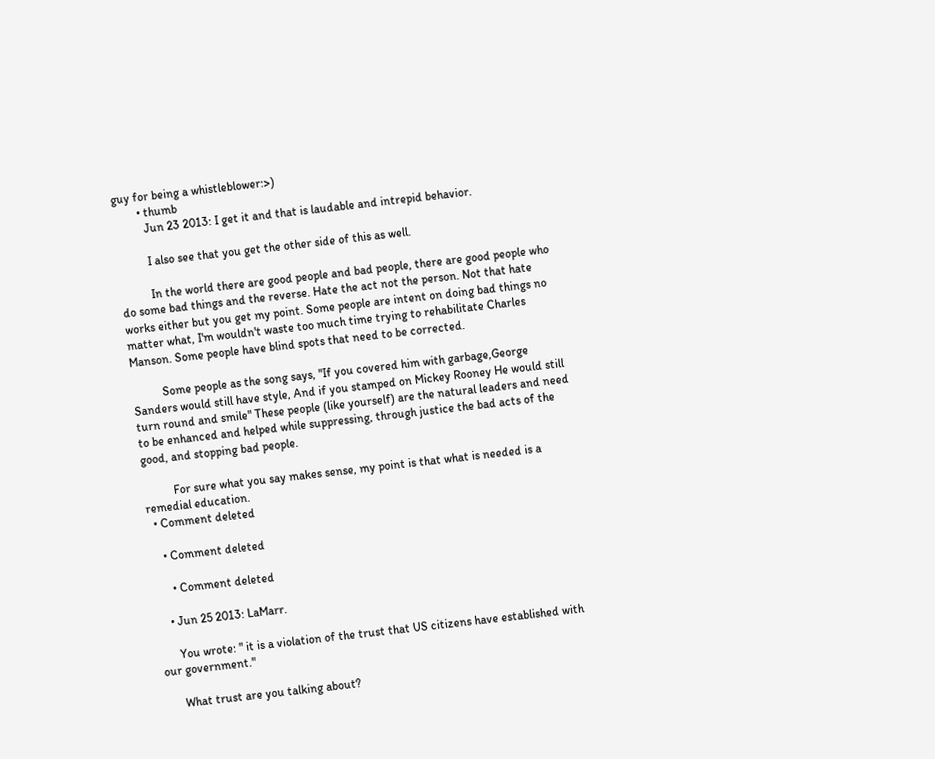guy for being a whistleblower:>)
        • thumb
          Jun 23 2013: I get it and that is laudable and intrepid behavior.

          I also see that you get the other side of this as well.

          In the world there are good people and bad people, there are good people who do some bad things and the reverse. Hate the act not the person. Not that hate works either but you get my point. Some people are intent on doing bad things no matter what, I'm wouldn't waste too much time trying to rehabilitate Charles Manson. Some people have blind spots that need to be corrected.

          Some people as the song says, "If you covered him with garbage,George Sanders would still have style, And if you stamped on Mickey Rooney He would still turn round and smile" These people (like yourself) are the natural leaders and need to be enhanced and helped while suppressing, through justice the bad acts of the good, and stopping bad people.

          For sure what you say makes sense, my point is that what is needed is a remedial education.
  • Comment deleted

    • Comment deleted

      • Comment deleted

    • Jun 25 2013: LaMarr.

      You wrote: " it is a violation of the trust that US citizens have established with our government."

      What trust are you talking about?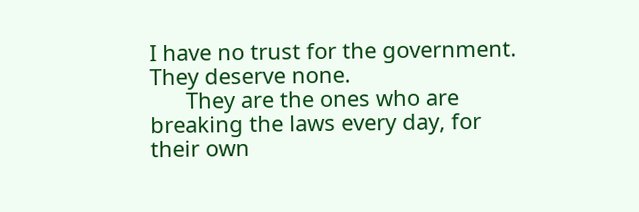I have no trust for the government. They deserve none.
      They are the ones who are breaking the laws every day, for their own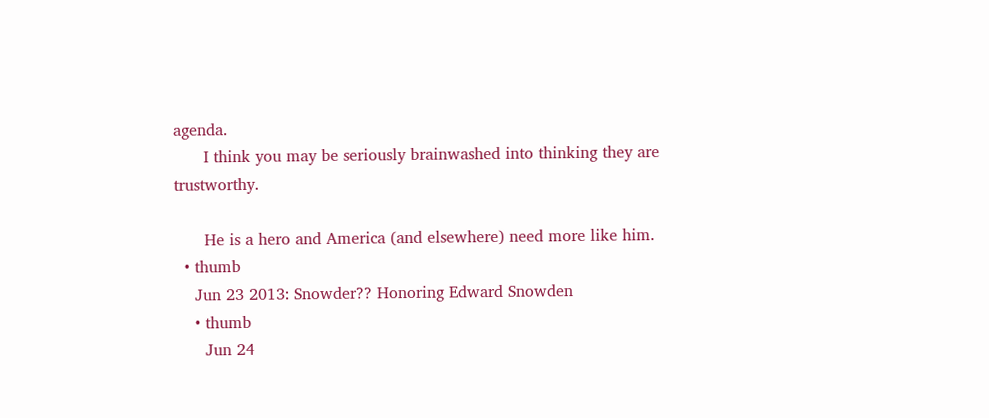agenda.
      I think you may be seriously brainwashed into thinking they are trustworthy.

      He is a hero and America (and elsewhere) need more like him.
  • thumb
    Jun 23 2013: Snowder?? Honoring Edward Snowden
    • thumb
      Jun 24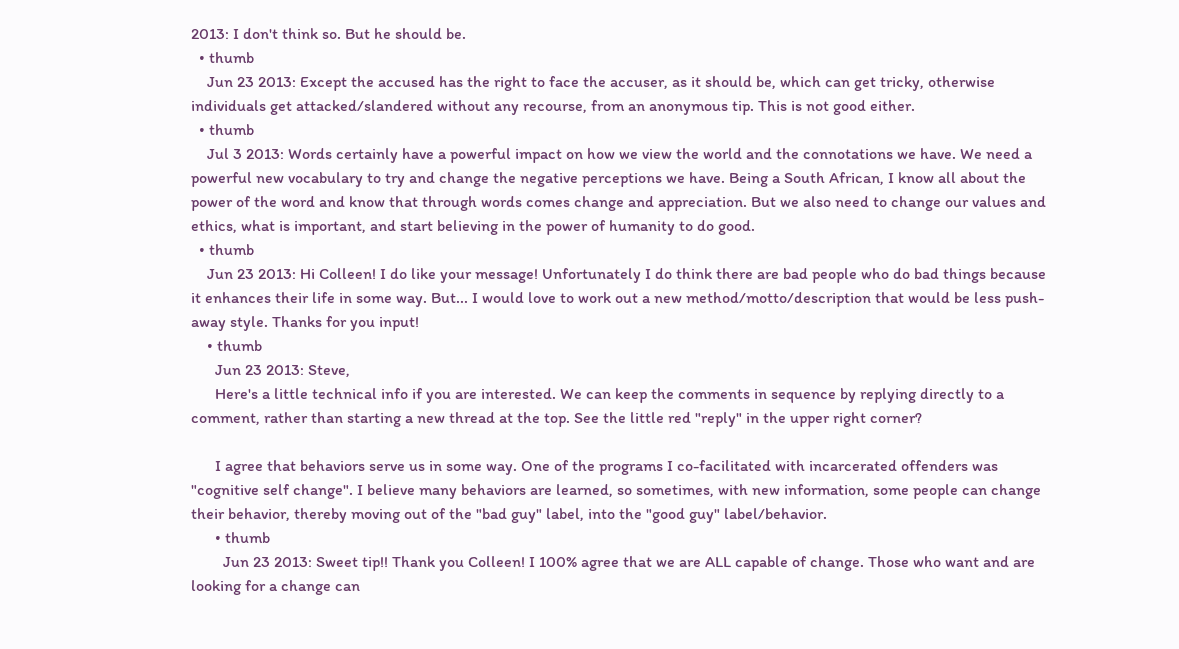2013: I don't think so. But he should be.
  • thumb
    Jun 23 2013: Except the accused has the right to face the accuser, as it should be, which can get tricky, otherwise individuals get attacked/slandered without any recourse, from an anonymous tip. This is not good either.
  • thumb
    Jul 3 2013: Words certainly have a powerful impact on how we view the world and the connotations we have. We need a powerful new vocabulary to try and change the negative perceptions we have. Being a South African, I know all about the power of the word and know that through words comes change and appreciation. But we also need to change our values and ethics, what is important, and start believing in the power of humanity to do good.
  • thumb
    Jun 23 2013: Hi Colleen! I do like your message! Unfortunately I do think there are bad people who do bad things because it enhances their life in some way. But... I would love to work out a new method/motto/description that would be less push-away style. Thanks for you input!
    • thumb
      Jun 23 2013: Steve,
      Here's a little technical info if you are interested. We can keep the comments in sequence by replying directly to a comment, rather than starting a new thread at the top. See the little red "reply" in the upper right corner?

      I agree that behaviors serve us in some way. One of the programs I co-facilitated with incarcerated offenders was "cognitive self change". I believe many behaviors are learned, so sometimes, with new information, some people can change their behavior, thereby moving out of the "bad guy" label, into the "good guy" label/behavior.
      • thumb
        Jun 23 2013: Sweet tip!! Thank you Colleen! I 100% agree that we are ALL capable of change. Those who want and are looking for a change can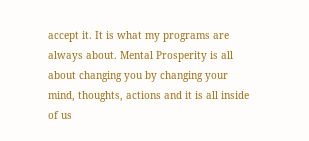accept it. It is what my programs are always about. Mental Prosperity is all about changing you by changing your mind, thoughts, actions and it is all inside of us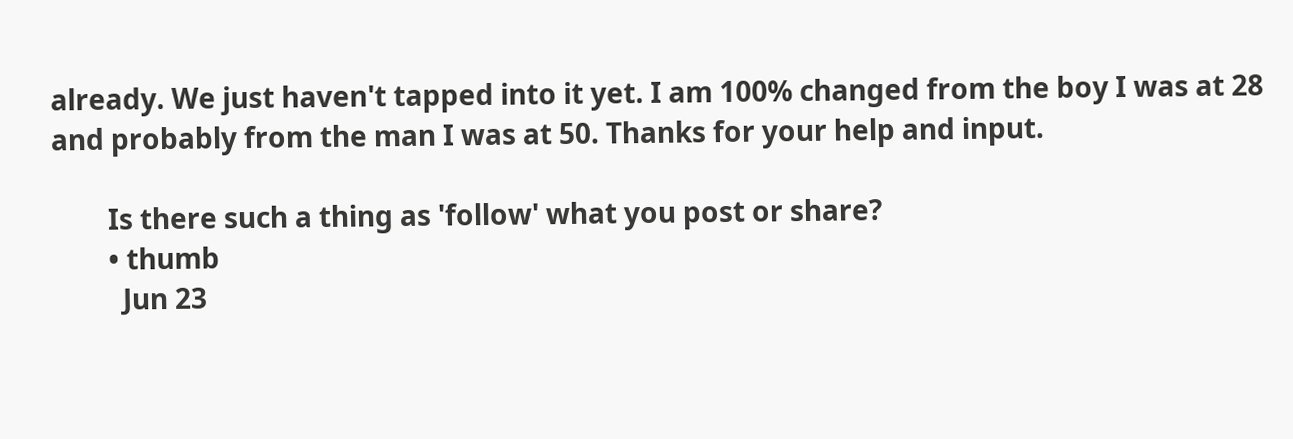already. We just haven't tapped into it yet. I am 100% changed from the boy I was at 28 and probably from the man I was at 50. Thanks for your help and input.

        Is there such a thing as 'follow' what you post or share?
        • thumb
          Jun 23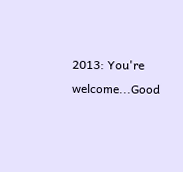2013: You're welcome...Good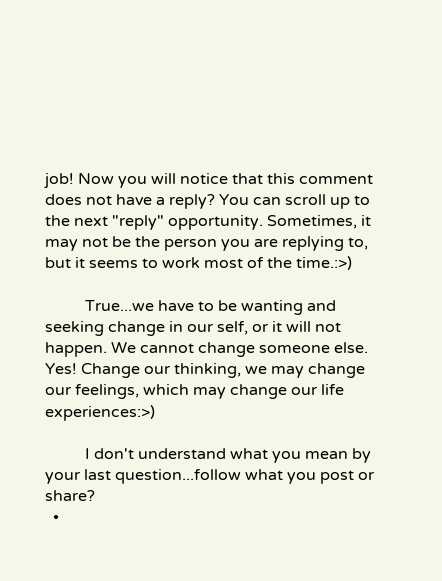job! Now you will notice that this comment does not have a reply? You can scroll up to the next "reply" opportunity. Sometimes, it may not be the person you are replying to, but it seems to work most of the time.:>)

          True...we have to be wanting and seeking change in our self, or it will not happen. We cannot change someone else. Yes! Change our thinking, we may change our feelings, which may change our life experiences:>)

          I don't understand what you mean by your last question...follow what you post or share?
  •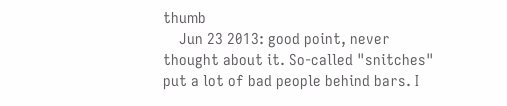thumb
    Jun 23 2013: good point, never thought about it. So-called "snitches" put a lot of bad people behind bars. I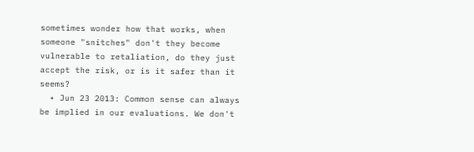sometimes wonder how that works, when someone "snitches" don't they become vulnerable to retaliation, do they just accept the risk, or is it safer than it seems?
  • Jun 23 2013: Common sense can always be implied in our evaluations. We don't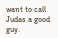want to call Judas a good guy.